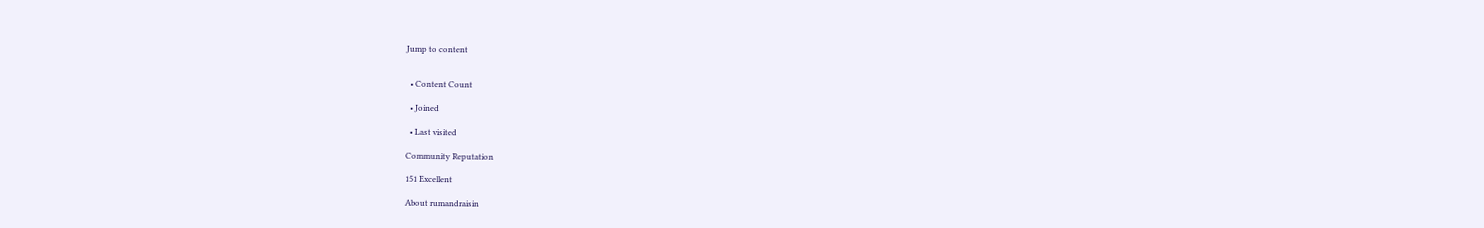Jump to content


  • Content Count

  • Joined

  • Last visited

Community Reputation

151 Excellent

About rumandraisin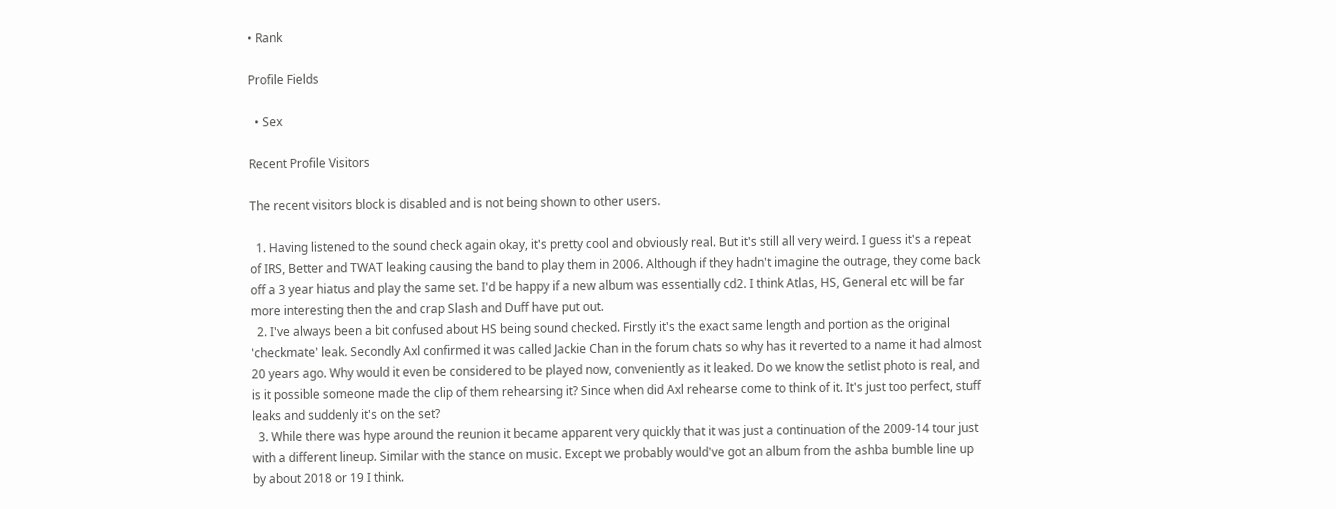• Rank

Profile Fields

  • Sex

Recent Profile Visitors

The recent visitors block is disabled and is not being shown to other users.

  1. Having listened to the sound check again okay, it's pretty cool and obviously real. But it's still all very weird. I guess it's a repeat of IRS, Better and TWAT leaking causing the band to play them in 2006. Although if they hadn't imagine the outrage, they come back off a 3 year hiatus and play the same set. I'd be happy if a new album was essentially cd2. I think Atlas, HS, General etc will be far more interesting then the and crap Slash and Duff have put out.
  2. I've always been a bit confused about HS being sound checked. Firstly it's the exact same length and portion as the original 'checkmate' leak. Secondly Axl confirmed it was called Jackie Chan in the forum chats so why has it reverted to a name it had almost 20 years ago. Why would it even be considered to be played now, conveniently as it leaked. Do we know the setlist photo is real, and is it possible someone made the clip of them rehearsing it? Since when did Axl rehearse come to think of it. It's just too perfect, stuff leaks and suddenly it's on the set?
  3. While there was hype around the reunion it became apparent very quickly that it was just a continuation of the 2009-14 tour just with a different lineup. Similar with the stance on music. Except we probably would've got an album from the ashba bumble line up by about 2018 or 19 I think.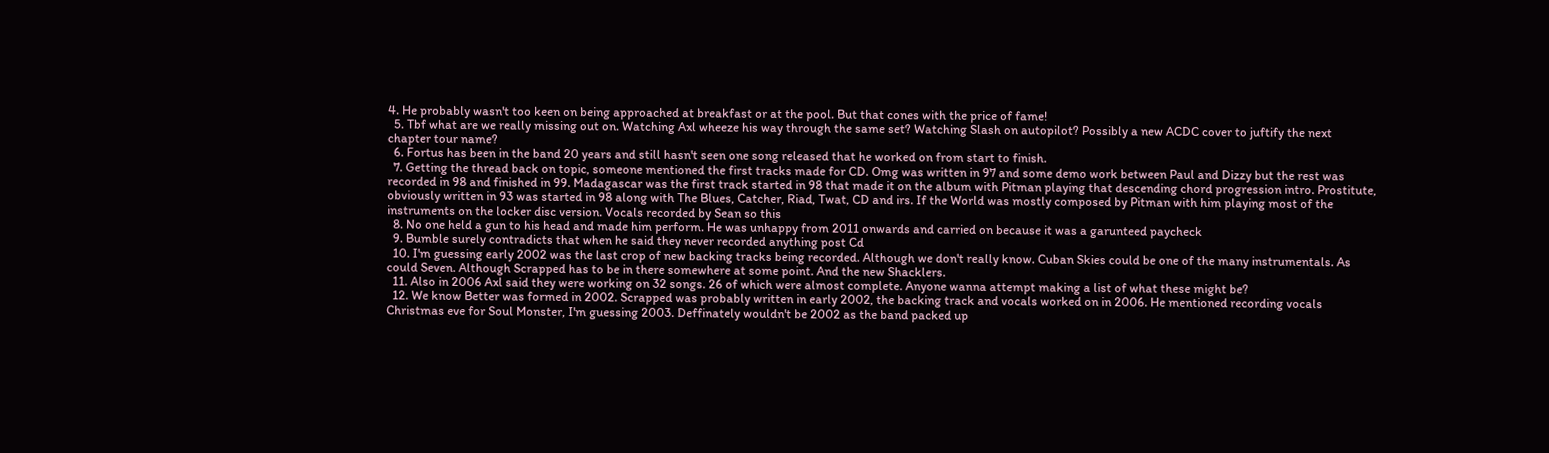4. He probably wasn't too keen on being approached at breakfast or at the pool. But that cones with the price of fame!
  5. Tbf what are we really missing out on. Watching Axl wheeze his way through the same set? Watching Slash on autopilot? Possibly a new ACDC cover to juftify the next chapter tour name?
  6. Fortus has been in the band 20 years and still hasn't seen one song released that he worked on from start to finish.
  7. Getting the thread back on topic, someone mentioned the first tracks made for CD. Omg was written in 97 and some demo work between Paul and Dizzy but the rest was recorded in 98 and finished in 99. Madagascar was the first track started in 98 that made it on the album with Pitman playing that descending chord progression intro. Prostitute, obviously written in 93 was started in 98 along with The Blues, Catcher, Riad, Twat, CD and irs. If the World was mostly composed by Pitman with him playing most of the instruments on the locker disc version. Vocals recorded by Sean so this
  8. No one held a gun to his head and made him perform. He was unhappy from 2011 onwards and carried on because it was a garunteed paycheck
  9. Bumble surely contradicts that when he said they never recorded anything post Cd
  10. I'm guessing early 2002 was the last crop of new backing tracks being recorded. Although we don't really know. Cuban Skies could be one of the many instrumentals. As could Seven. Although Scrapped has to be in there somewhere at some point. And the new Shacklers.
  11. Also in 2006 Axl said they were working on 32 songs. 26 of which were almost complete. Anyone wanna attempt making a list of what these might be?
  12. We know Better was formed in 2002. Scrapped was probably written in early 2002, the backing track and vocals worked on in 2006. He mentioned recording vocals Christmas eve for Soul Monster, I'm guessing 2003. Deffinately wouldn't be 2002 as the band packed up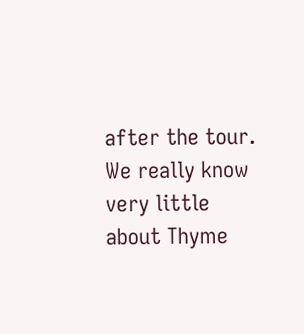after the tour. We really know very little about Thyme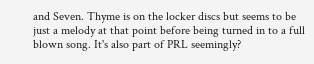and Seven. Thyme is on the locker discs but seems to be just a melody at that point before being turned in to a full blown song. It's also part of PRL seemingly?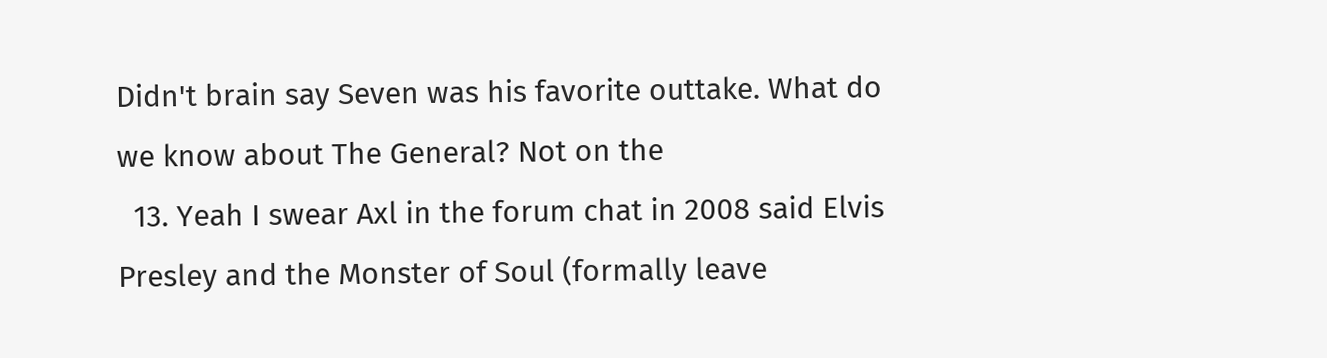Didn't brain say Seven was his favorite outtake. What do we know about The General? Not on the
  13. Yeah I swear Axl in the forum chat in 2008 said Elvis Presley and the Monster of Soul (formally leave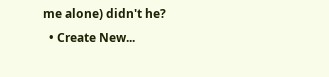me alone) didn't he?
  • Create New...